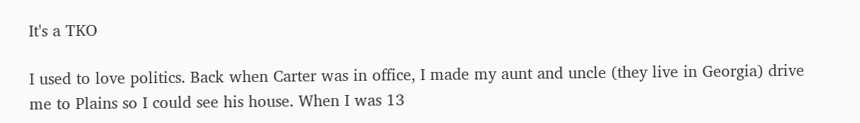It's a TKO

I used to love politics. Back when Carter was in office, I made my aunt and uncle (they live in Georgia) drive me to Plains so I could see his house. When I was 13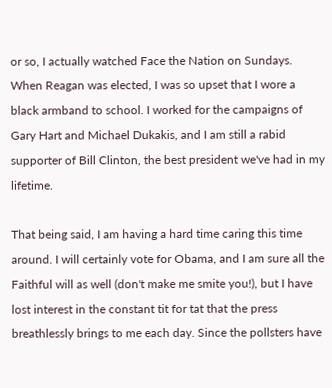or so, I actually watched Face the Nation on Sundays. When Reagan was elected, I was so upset that I wore a black armband to school. I worked for the campaigns of Gary Hart and Michael Dukakis, and I am still a rabid supporter of Bill Clinton, the best president we've had in my lifetime.

That being said, I am having a hard time caring this time around. I will certainly vote for Obama, and I am sure all the Faithful will as well (don't make me smite you!), but I have lost interest in the constant tit for tat that the press breathlessly brings to me each day. Since the pollsters have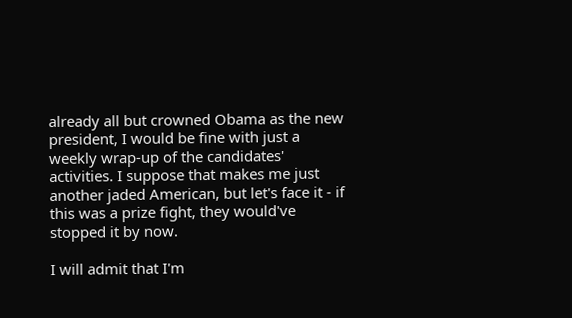already all but crowned Obama as the new president, I would be fine with just a weekly wrap-up of the candidates' activities. I suppose that makes me just another jaded American, but let's face it - if this was a prize fight, they would've stopped it by now.

I will admit that I'm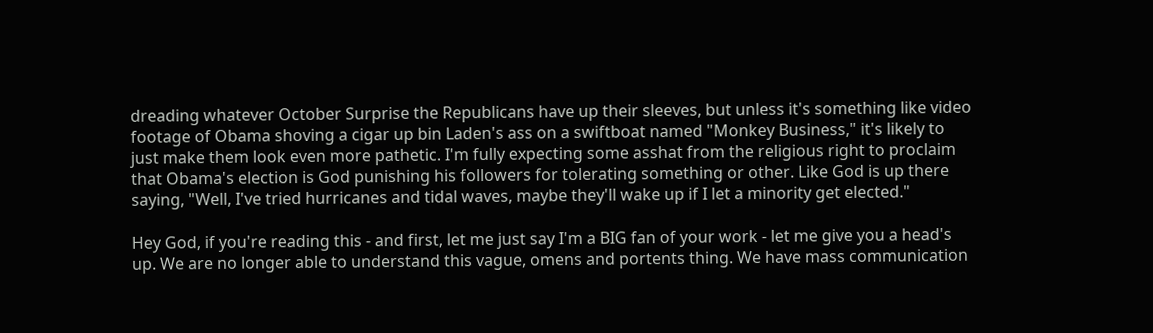dreading whatever October Surprise the Republicans have up their sleeves, but unless it's something like video footage of Obama shoving a cigar up bin Laden's ass on a swiftboat named "Monkey Business," it's likely to just make them look even more pathetic. I'm fully expecting some asshat from the religious right to proclaim that Obama's election is God punishing his followers for tolerating something or other. Like God is up there saying, "Well, I've tried hurricanes and tidal waves, maybe they'll wake up if I let a minority get elected."

Hey God, if you're reading this - and first, let me just say I'm a BIG fan of your work - let me give you a head's up. We are no longer able to understand this vague, omens and portents thing. We have mass communication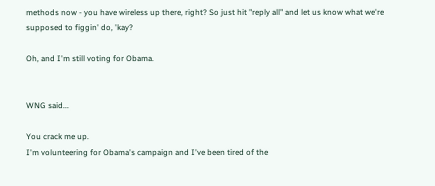methods now - you have wireless up there, right? So just hit "reply all" and let us know what we're supposed to figgin' do, 'kay?

Oh, and I'm still voting for Obama.


WNG said...

You crack me up.
I'm volunteering for Obama's campaign and I've been tired of the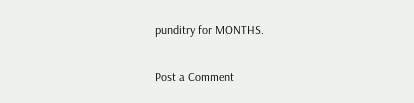punditry for MONTHS.

Post a Comment